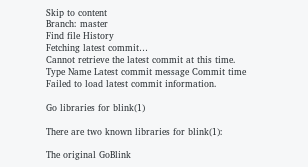Skip to content
Branch: master
Find file History
Fetching latest commit…
Cannot retrieve the latest commit at this time.
Type Name Latest commit message Commit time
Failed to load latest commit information.

Go libraries for blink(1)

There are two known libraries for blink(1):

The original GoBlink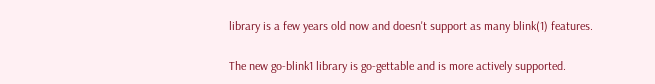library is a few years old now and doesn't support as many blink(1) features.

The new go-blink1 library is go-gettable and is more actively supported.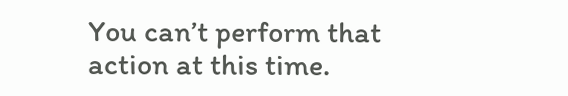You can’t perform that action at this time.